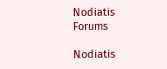Nodiatis Forums

Nodiatis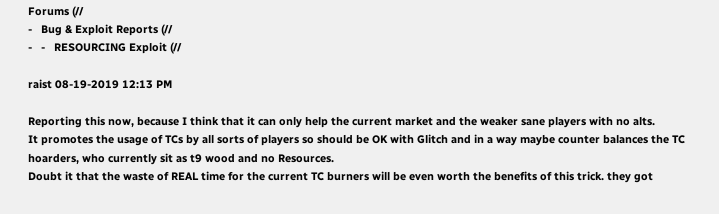Forums (//
-   Bug & Exploit Reports (//
-   -   RESOURCING Exploit (//

raist 08-19-2019 12:13 PM

Reporting this now, because I think that it can only help the current market and the weaker sane players with no alts.
It promotes the usage of TCs by all sorts of players so should be OK with Glitch and in a way maybe counter balances the TC hoarders, who currently sit as t9 wood and no Resources.
Doubt it that the waste of REAL time for the current TC burners will be even worth the benefits of this trick. they got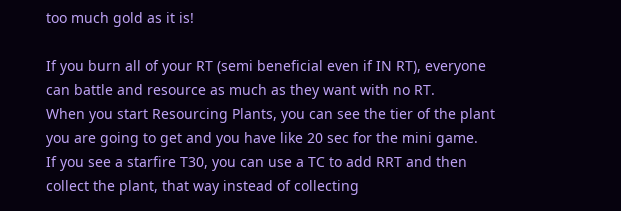too much gold as it is!

If you burn all of your RT (semi beneficial even if IN RT), everyone can battle and resource as much as they want with no RT.
When you start Resourcing Plants, you can see the tier of the plant you are going to get and you have like 20 sec for the mini game.
If you see a starfire T30, you can use a TC to add RRT and then collect the plant, that way instead of collecting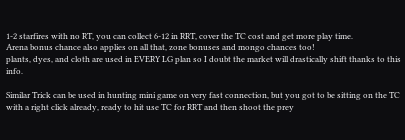1-2 starfires with no RT, you can collect 6-12 in RRT, cover the TC cost and get more play time.
Arena bonus chance also applies on all that, zone bonuses and mongo chances too!
plants, dyes, and cloth are used in EVERY LG plan so I doubt the market will drastically shift thanks to this info.

Similar Trick can be used in hunting mini game on very fast connection, but you got to be sitting on the TC with a right click already, ready to hit use TC for RRT and then shoot the prey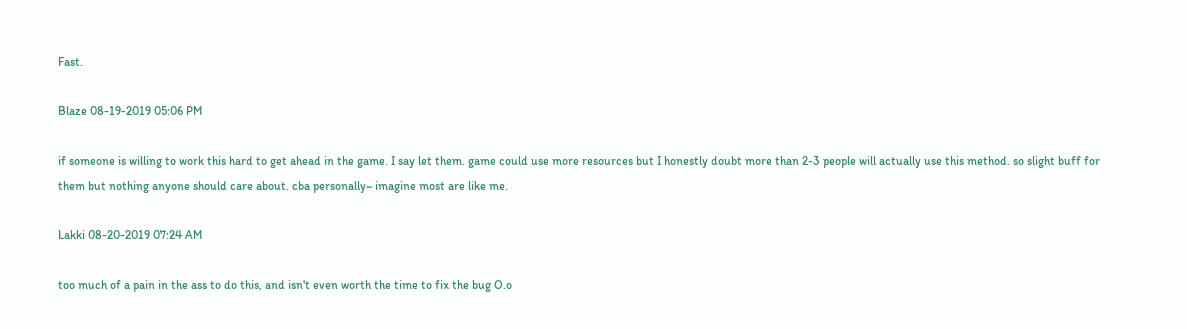Fast.

Blaze 08-19-2019 05:06 PM

if someone is willing to work this hard to get ahead in the game. I say let them. game could use more resources but I honestly doubt more than 2-3 people will actually use this method. so slight buff for them but nothing anyone should care about. cba personally~ imagine most are like me.

Lakki 08-20-2019 07:24 AM

too much of a pain in the ass to do this, and isn't even worth the time to fix the bug O.o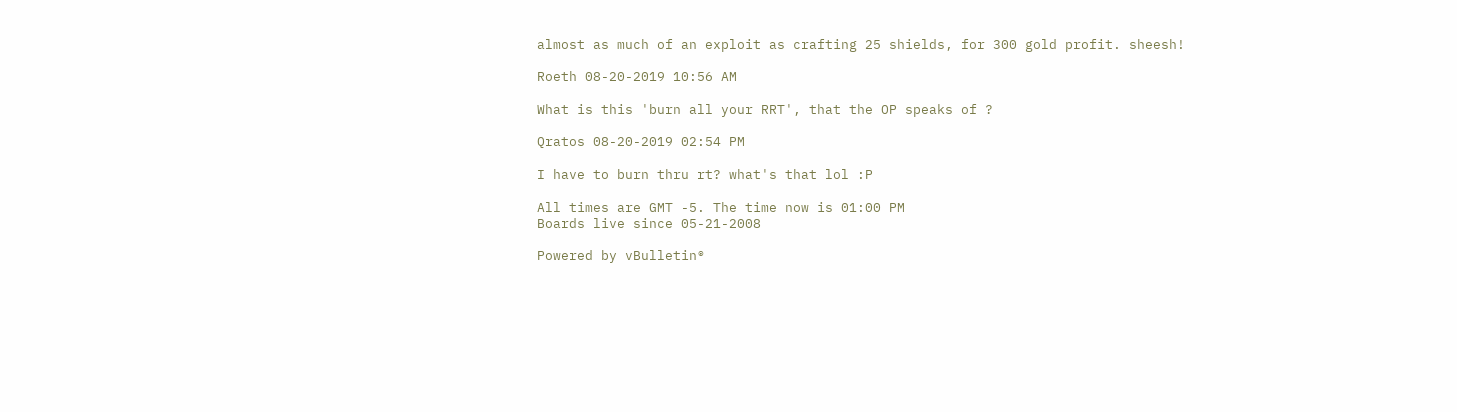almost as much of an exploit as crafting 25 shields, for 300 gold profit. sheesh!

Roeth 08-20-2019 10:56 AM

What is this 'burn all your RRT', that the OP speaks of ?

Qratos 08-20-2019 02:54 PM

I have to burn thru rt? what's that lol :P

All times are GMT -5. The time now is 01:00 PM
Boards live since 05-21-2008

Powered by vBulletin®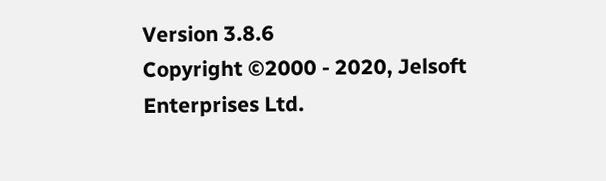Version 3.8.6
Copyright ©2000 - 2020, Jelsoft Enterprises Ltd.